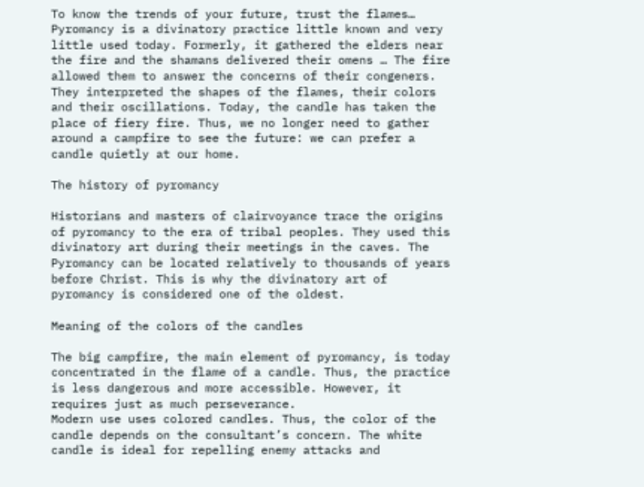To know the trends of your future, trust the flames… Pyromancy is a divinatory practice little known and very little used today. Formerly, it gathered the elders near the fire and the shamans delivered their omens … The fire allowed them to answer the concerns of their congeners. They interpreted the shapes of the flames, their colors and their oscillations. Today, the candle has taken the place of fiery fire. Thus, we no longer need to gather around a campfire to see the future: we can prefer a candle quietly at our home.

The history of pyromancy

Historians and masters of clairvoyance trace the origins of pyromancy to the era of tribal peoples. They used this divinatory art during their meetings in the caves. The Pyromancy can be located relatively to thousands of years before Christ. This is why the divinatory art of pyromancy is considered one of the oldest.

Meaning of the colors of the candles

The big campfire, the main element of pyromancy, is today concentrated in the flame of a candle. Thus, the practice is less dangerous and more accessible. However, it requires just as much perseverance.
Modern use uses colored candles. Thus, the color of the candle depends on the consultant’s concern. The white candle is ideal for repelling enemy attacks and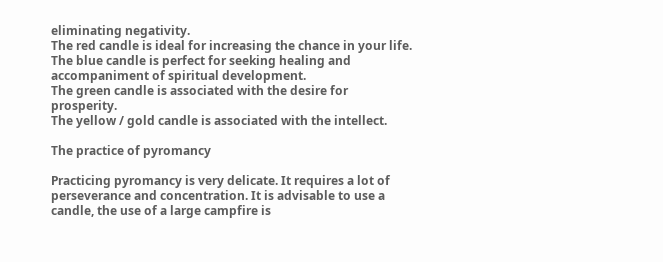eliminating negativity.
The red candle is ideal for increasing the chance in your life.
The blue candle is perfect for seeking healing and accompaniment of spiritual development.
The green candle is associated with the desire for prosperity.
The yellow / gold candle is associated with the intellect.

The practice of pyromancy

Practicing pyromancy is very delicate. It requires a lot of perseverance and concentration. It is advisable to use a candle, the use of a large campfire is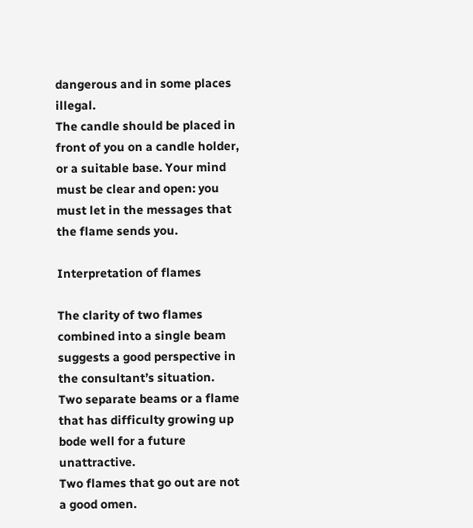dangerous and in some places illegal.
The candle should be placed in front of you on a candle holder, or a suitable base. Your mind must be clear and open: you must let in the messages that the flame sends you.

Interpretation of flames

The clarity of two flames combined into a single beam suggests a good perspective in the consultant’s situation.
Two separate beams or a flame that has difficulty growing up bode well for a future unattractive.
Two flames that go out are not a good omen.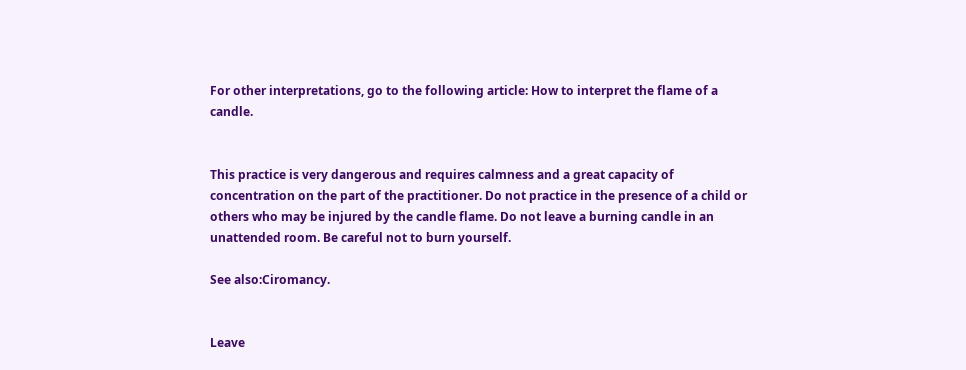For other interpretations, go to the following article: How to interpret the flame of a candle.


This practice is very dangerous and requires calmness and a great capacity of concentration on the part of the practitioner. Do not practice in the presence of a child or others who may be injured by the candle flame. Do not leave a burning candle in an unattended room. Be careful not to burn yourself.

See also:Ciromancy.


Leave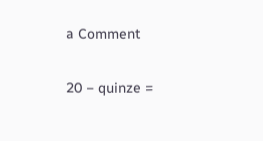a Comment

20 − quinze =